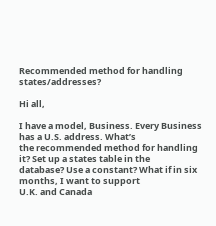Recommended method for handling states/addresses?

Hi all,

I have a model, Business. Every Business has a U.S. address. What’s
the recommended method for handling it? Set up a states table in the
database? Use a constant? What if in six months, I want to support
U.K. and Canada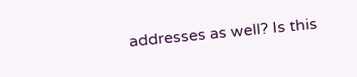addresses as well? Is this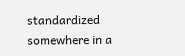standardized somewhere in a